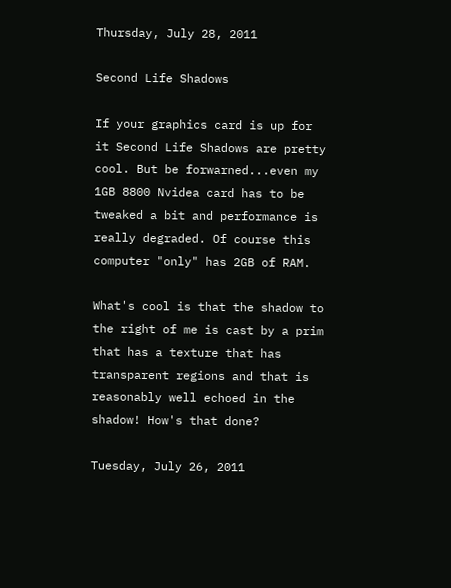Thursday, July 28, 2011

Second Life Shadows

If your graphics card is up for it Second Life Shadows are pretty cool. But be forwarned...even my 1GB 8800 Nvidea card has to be tweaked a bit and performance is really degraded. Of course this computer "only" has 2GB of RAM.

What's cool is that the shadow to the right of me is cast by a prim that has a texture that has transparent regions and that is reasonably well echoed in the shadow! How's that done?

Tuesday, July 26, 2011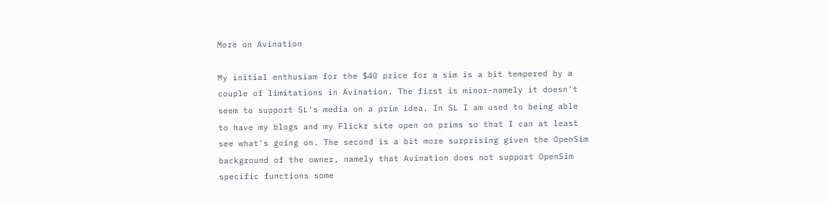More on Avination

My initial enthusiam for the $40 price for a sim is a bit tempered by a couple of limitations in Avination. The first is minor-namely it doesn't seem to support SL's media on a prim idea. In SL I am used to being able to have my blogs and my Flickr site open on prims so that I can at least see what's going on. The second is a bit more surprising given the OpenSim background of the owner, namely that Avination does not support OpenSim specific functions some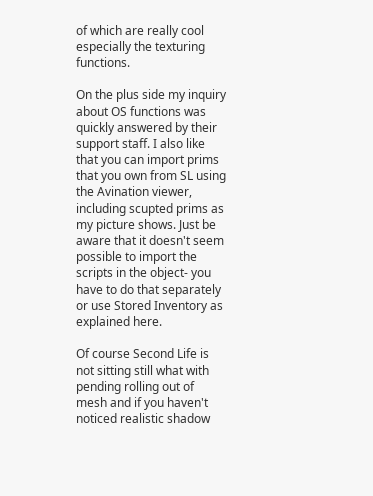of which are really cool especially the texturing functions.

On the plus side my inquiry about OS functions was quickly answered by their support staff. I also like that you can import prims that you own from SL using the Avination viewer, including scupted prims as my picture shows. Just be aware that it doesn't seem possible to import the scripts in the object- you have to do that separately or use Stored Inventory as explained here.

Of course Second Life is not sitting still what with pending rolling out of mesh and if you haven't noticed realistic shadow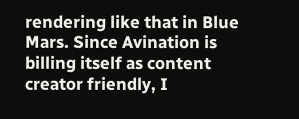rendering like that in Blue Mars. Since Avination is billing itself as content creator friendly, I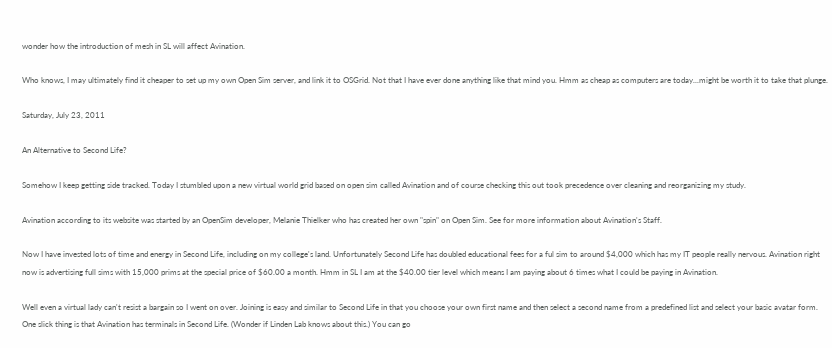wonder how the introduction of mesh in SL will affect Avination.

Who knows, I may ultimately find it cheaper to set up my own Open Sim server, and link it to OSGrid. Not that I have ever done anything like that mind you. Hmm as cheap as computers are today...might be worth it to take that plunge.

Saturday, July 23, 2011

An Alternative to Second Life?

Somehow I keep getting side tracked. Today I stumbled upon a new virtual world grid based on open sim called Avination and of course checking this out took precedence over cleaning and reorganizing my study.

Avination according to its website was started by an OpenSim developer, Melanie Thielker who has created her own "spin" on Open Sim. See for more information about Avination's Staff.

Now I have invested lots of time and energy in Second Life, including on my college's land. Unfortunately Second Life has doubled educational fees for a ful sim to around $4,000 which has my IT people really nervous. Avination right now is advertising full sims with 15,000 prims at the special price of $60.00 a month. Hmm in SL I am at the $40.00 tier level which means I am paying about 6 times what I could be paying in Avination.

Well even a virtual lady can't resist a bargain so I went on over. Joining is easy and similar to Second Life in that you choose your own first name and then select a second name from a predefined list and select your basic avatar form. One slick thing is that Avination has terminals in Second Life. (Wonder if Linden Lab knows about this.) You can go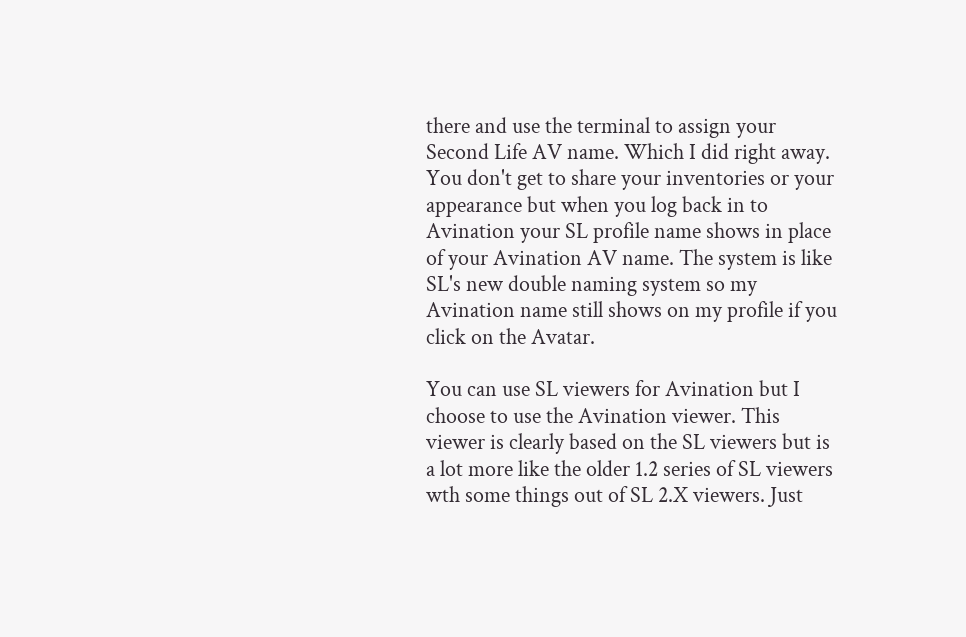there and use the terminal to assign your Second Life AV name. Which I did right away. You don't get to share your inventories or your appearance but when you log back in to Avination your SL profile name shows in place of your Avination AV name. The system is like SL's new double naming system so my Avination name still shows on my profile if you click on the Avatar.

You can use SL viewers for Avination but I choose to use the Avination viewer. This viewer is clearly based on the SL viewers but is a lot more like the older 1.2 series of SL viewers wth some things out of SL 2.X viewers. Just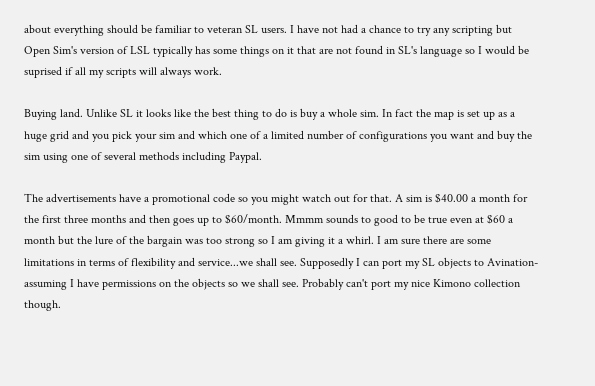about everything should be familiar to veteran SL users. I have not had a chance to try any scripting but Open Sim's version of LSL typically has some things on it that are not found in SL's language so I would be suprised if all my scripts will always work.

Buying land. Unlike SL it looks like the best thing to do is buy a whole sim. In fact the map is set up as a huge grid and you pick your sim and which one of a limited number of configurations you want and buy the sim using one of several methods including Paypal.

The advertisements have a promotional code so you might watch out for that. A sim is $40.00 a month for the first three months and then goes up to $60/month. Mmmm sounds to good to be true even at $60 a month but the lure of the bargain was too strong so I am giving it a whirl. I am sure there are some limitations in terms of flexibility and service...we shall see. Supposedly I can port my SL objects to Avination-assuming I have permissions on the objects so we shall see. Probably can't port my nice Kimono collection though.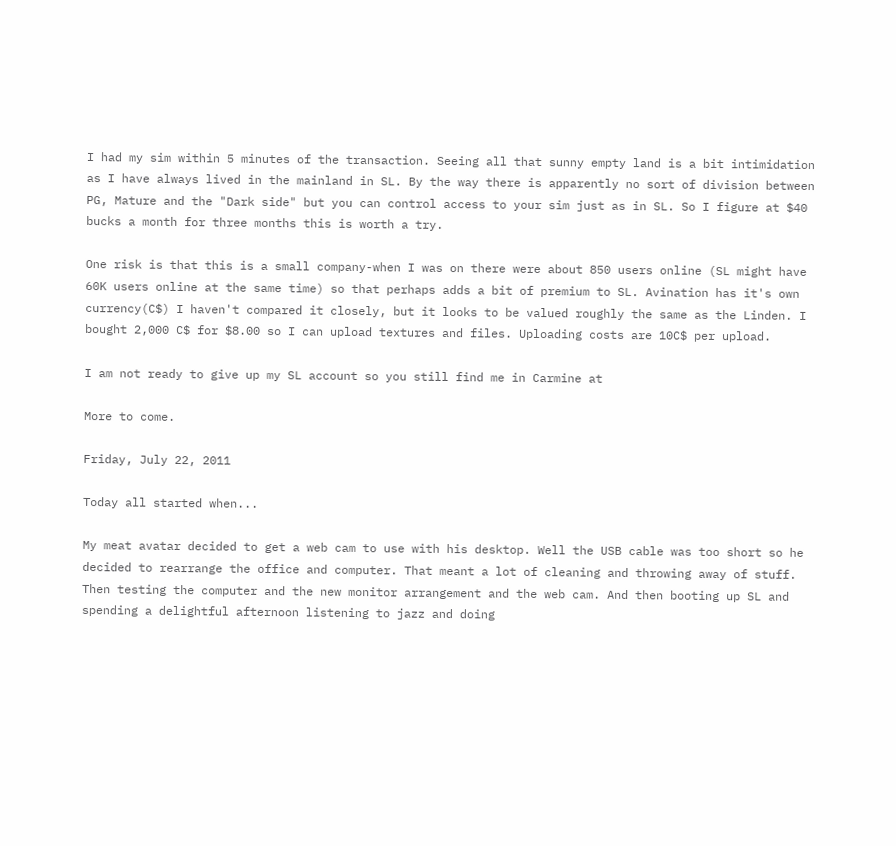I had my sim within 5 minutes of the transaction. Seeing all that sunny empty land is a bit intimidation as I have always lived in the mainland in SL. By the way there is apparently no sort of division between PG, Mature and the "Dark side" but you can control access to your sim just as in SL. So I figure at $40 bucks a month for three months this is worth a try.

One risk is that this is a small company-when I was on there were about 850 users online (SL might have 60K users online at the same time) so that perhaps adds a bit of premium to SL. Avination has it's own currency(C$) I haven't compared it closely, but it looks to be valued roughly the same as the Linden. I bought 2,000 C$ for $8.00 so I can upload textures and files. Uploading costs are 10C$ per upload.

I am not ready to give up my SL account so you still find me in Carmine at

More to come.

Friday, July 22, 2011

Today all started when...

My meat avatar decided to get a web cam to use with his desktop. Well the USB cable was too short so he decided to rearrange the office and computer. That meant a lot of cleaning and throwing away of stuff. Then testing the computer and the new monitor arrangement and the web cam. And then booting up SL and spending a delightful afternoon listening to jazz and doing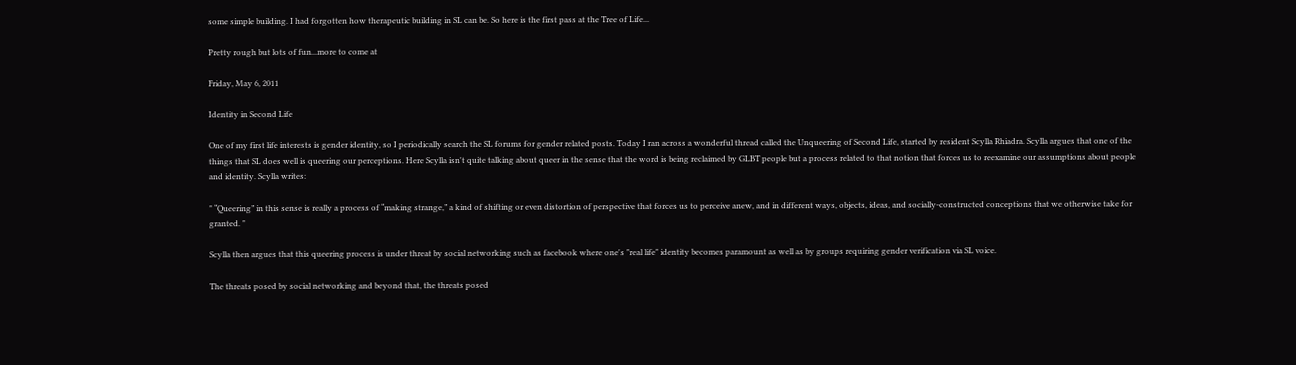some simple building. I had forgotten how therapeutic building in SL can be. So here is the first pass at the Tree of Life...

Pretty rough but lots of fun...more to come at

Friday, May 6, 2011

Identity in Second Life

One of my first life interests is gender identity, so I periodically search the SL forums for gender related posts. Today I ran across a wonderful thread called the Unqueering of Second Life, started by resident Scylla Rhiadra. Scylla argues that one of the things that SL does well is queering our perceptions. Here Scylla isn't quite talking about queer in the sense that the word is being reclaimed by GLBT people but a process related to that notion that forces us to reexamine our assumptions about people and identity. Scylla writes:

" “Queering” in this sense is really a process of “making strange,” a kind of shifting or even distortion of perspective that forces us to perceive anew, and in different ways, objects, ideas, and socially-constructed conceptions that we otherwise take for granted. "

Scylla then argues that this queering process is under threat by social networking such as facebook where one's "real life" identity becomes paramount as well as by groups requiring gender verification via SL voice.

The threats posed by social networking and beyond that, the threats posed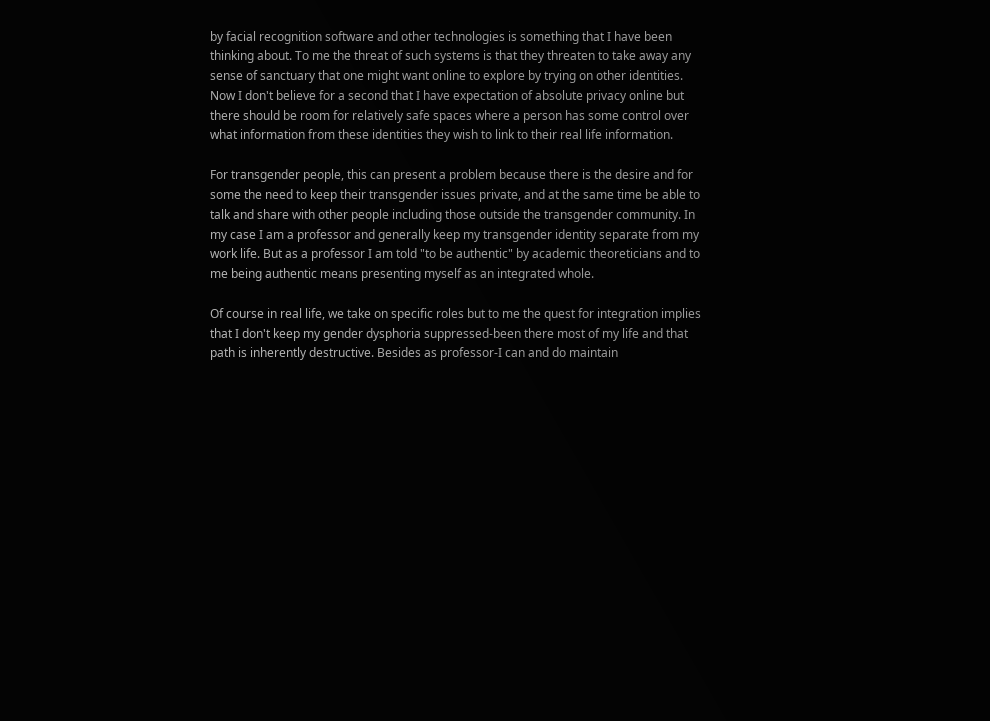by facial recognition software and other technologies is something that I have been thinking about. To me the threat of such systems is that they threaten to take away any sense of sanctuary that one might want online to explore by trying on other identities. Now I don't believe for a second that I have expectation of absolute privacy online but there should be room for relatively safe spaces where a person has some control over what information from these identities they wish to link to their real life information.

For transgender people, this can present a problem because there is the desire and for some the need to keep their transgender issues private, and at the same time be able to talk and share with other people including those outside the transgender community. In my case I am a professor and generally keep my transgender identity separate from my work life. But as a professor I am told "to be authentic" by academic theoreticians and to me being authentic means presenting myself as an integrated whole.

Of course in real life, we take on specific roles but to me the quest for integration implies that I don't keep my gender dysphoria suppressed-been there most of my life and that path is inherently destructive. Besides as professor-I can and do maintain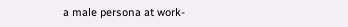a male persona at work-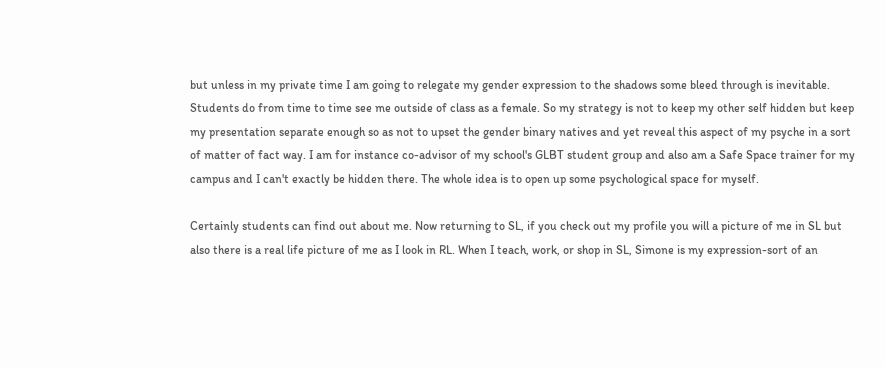but unless in my private time I am going to relegate my gender expression to the shadows some bleed through is inevitable. Students do from time to time see me outside of class as a female. So my strategy is not to keep my other self hidden but keep my presentation separate enough so as not to upset the gender binary natives and yet reveal this aspect of my psyche in a sort of matter of fact way. I am for instance co-advisor of my school's GLBT student group and also am a Safe Space trainer for my campus and I can't exactly be hidden there. The whole idea is to open up some psychological space for myself.

Certainly students can find out about me. Now returning to SL, if you check out my profile you will a picture of me in SL but also there is a real life picture of me as I look in RL. When I teach, work, or shop in SL, Simone is my expression-sort of an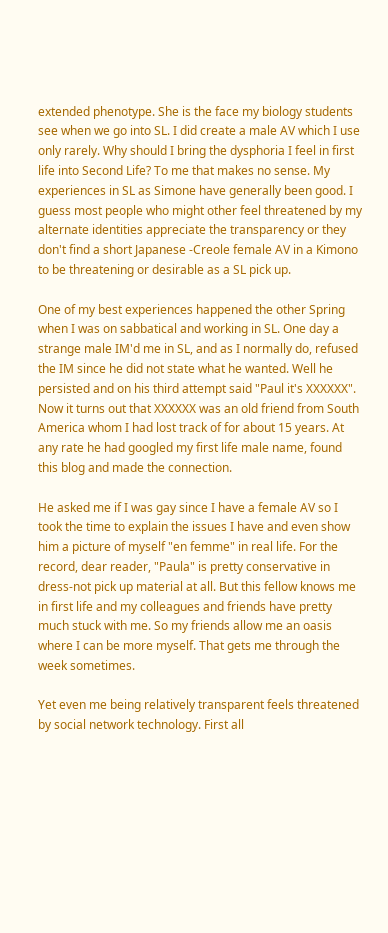extended phenotype. She is the face my biology students see when we go into SL. I did create a male AV which I use only rarely. Why should I bring the dysphoria I feel in first life into Second Life? To me that makes no sense. My experiences in SL as Simone have generally been good. I guess most people who might other feel threatened by my alternate identities appreciate the transparency or they don't find a short Japanese -Creole female AV in a Kimono to be threatening or desirable as a SL pick up.

One of my best experiences happened the other Spring when I was on sabbatical and working in SL. One day a strange male IM'd me in SL, and as I normally do, refused the IM since he did not state what he wanted. Well he persisted and on his third attempt said "Paul it's XXXXXX". Now it turns out that XXXXXX was an old friend from South America whom I had lost track of for about 15 years. At any rate he had googled my first life male name, found this blog and made the connection.

He asked me if I was gay since I have a female AV so I took the time to explain the issues I have and even show him a picture of myself "en femme" in real life. For the record, dear reader, "Paula" is pretty conservative in dress-not pick up material at all. But this fellow knows me in first life and my colleagues and friends have pretty much stuck with me. So my friends allow me an oasis where I can be more myself. That gets me through the week sometimes.

Yet even me being relatively transparent feels threatened by social network technology. First all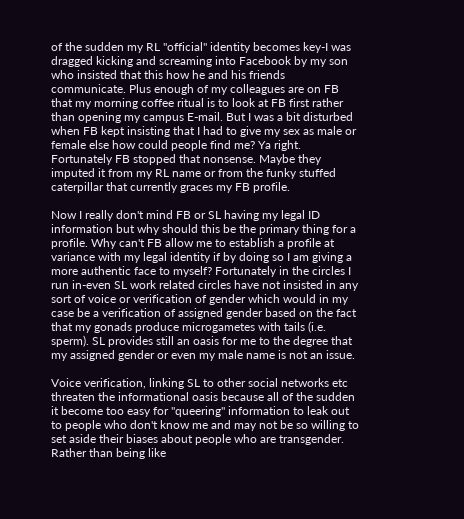of the sudden my RL "official" identity becomes key-I was dragged kicking and screaming into Facebook by my son who insisted that this how he and his friends communicate. Plus enough of my colleagues are on FB that my morning coffee ritual is to look at FB first rather than opening my campus E-mail. But I was a bit disturbed when FB kept insisting that I had to give my sex as male or female else how could people find me? Ya right. Fortunately FB stopped that nonsense. Maybe they imputed it from my RL name or from the funky stuffed caterpillar that currently graces my FB profile.

Now I really don't mind FB or SL having my legal ID information but why should this be the primary thing for a profile. Why can't FB allow me to establish a profile at variance with my legal identity if by doing so I am giving a more authentic face to myself? Fortunately in the circles I run in-even SL work related circles have not insisted in any sort of voice or verification of gender which would in my case be a verification of assigned gender based on the fact that my gonads produce microgametes with tails (i.e. sperm). SL provides still an oasis for me to the degree that my assigned gender or even my male name is not an issue.

Voice verification, linking SL to other social networks etc threaten the informational oasis because all of the sudden it become too easy for "queering" information to leak out to people who don't know me and may not be so willing to set aside their biases about people who are transgender. Rather than being like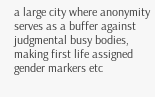a large city where anonymity serves as a buffer against judgmental busy bodies, making first life assigned gender markers etc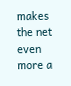makes the net even more a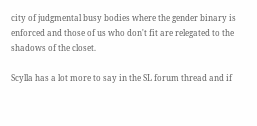city of judgmental busy bodies where the gender binary is enforced and those of us who don't fit are relegated to the shadows of the closet.

Scylla has a lot more to say in the SL forum thread and if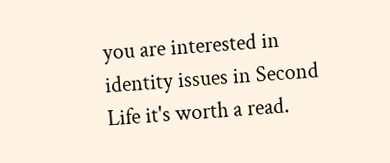you are interested in identity issues in Second Life it's worth a read.